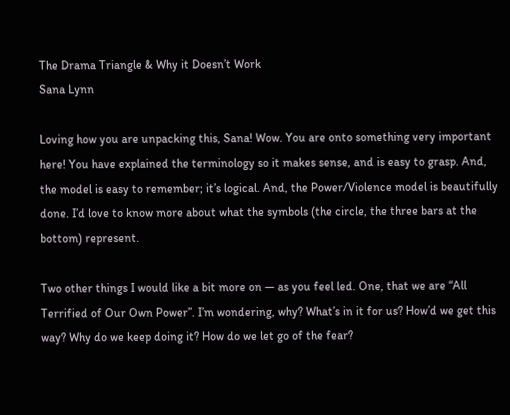The Drama Triangle & Why it Doesn’t Work
Sana Lynn

Loving how you are unpacking this, Sana! Wow. You are onto something very important here! You have explained the terminology so it makes sense, and is easy to grasp. And, the model is easy to remember; it’s logical. And, the Power/Violence model is beautifully done. I’d love to know more about what the symbols (the circle, the three bars at the bottom) represent.

Two other things I would like a bit more on — as you feel led. One, that we are “All Terrified of Our Own Power”. I’m wondering, why? What’s in it for us? How’d we get this way? Why do we keep doing it? How do we let go of the fear?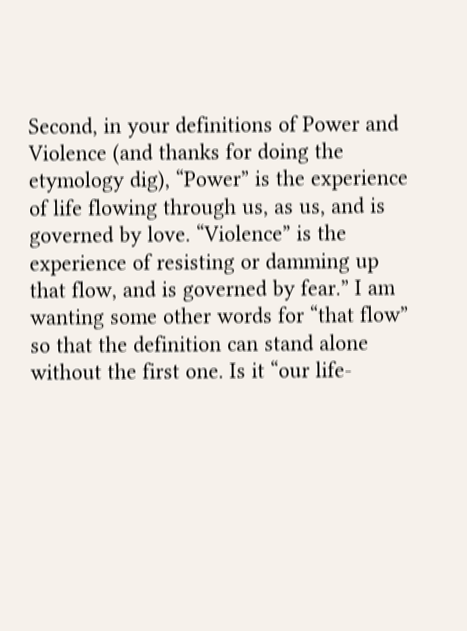Second, in your definitions of Power and Violence (and thanks for doing the etymology dig), “Power” is the experience of life flowing through us, as us, and is governed by love. “Violence” is the experience of resisting or damming up that flow, and is governed by fear.” I am wanting some other words for “that flow” so that the definition can stand alone without the first one. Is it “our life-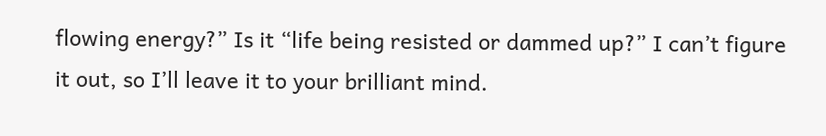flowing energy?” Is it “life being resisted or dammed up?” I can’t figure it out, so I’ll leave it to your brilliant mind.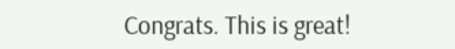Congrats. This is great!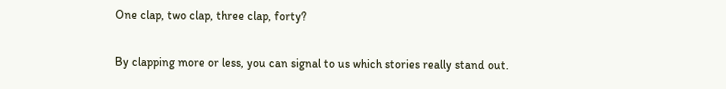One clap, two clap, three clap, forty?

By clapping more or less, you can signal to us which stories really stand out.